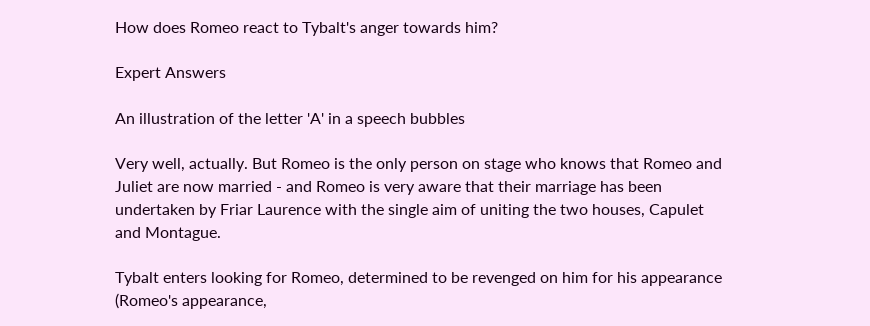How does Romeo react to Tybalt's anger towards him?

Expert Answers

An illustration of the letter 'A' in a speech bubbles

Very well, actually. But Romeo is the only person on stage who knows that Romeo and Juliet are now married - and Romeo is very aware that their marriage has been undertaken by Friar Laurence with the single aim of uniting the two houses, Capulet and Montague.

Tybalt enters looking for Romeo, determined to be revenged on him for his appearance (Romeo's appearance,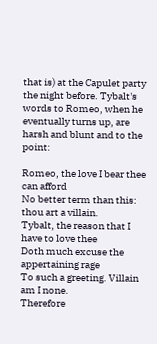that is) at the Capulet party the night before. Tybalt's words to Romeo, when he eventually turns up, are harsh and blunt and to the point:

Romeo, the love I bear thee can afford
No better term than this: thou art a villain.
Tybalt, the reason that I have to love thee
Doth much excuse the appertaining rage
To such a greeting. Villain am I none.
Therefore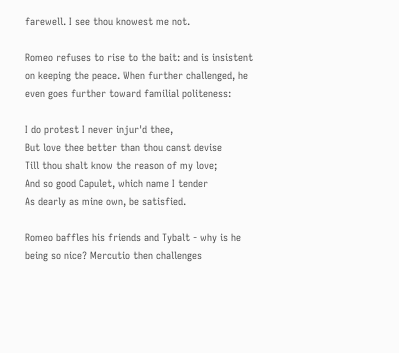farewell. I see thou knowest me not.

Romeo refuses to rise to the bait: and is insistent on keeping the peace. When further challenged, he even goes further toward familial politeness:

I do protest I never injur'd thee,
But love thee better than thou canst devise
Till thou shalt know the reason of my love;
And so good Capulet, which name I tender
As dearly as mine own, be satisfied.

Romeo baffles his friends and Tybalt - why is he being so nice? Mercutio then challenges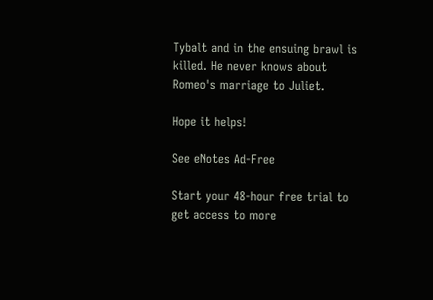Tybalt and in the ensuing brawl is killed. He never knows about Romeo's marriage to Juliet.

Hope it helps!

See eNotes Ad-Free

Start your 48-hour free trial to get access to more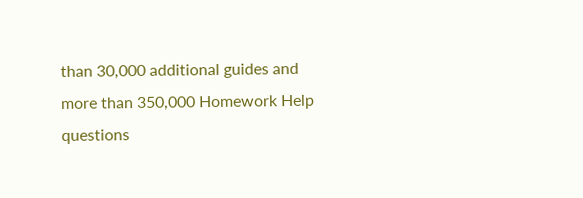than 30,000 additional guides and more than 350,000 Homework Help questions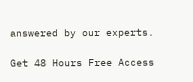answered by our experts.

Get 48 Hours Free Access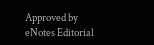Approved by eNotes Editorial